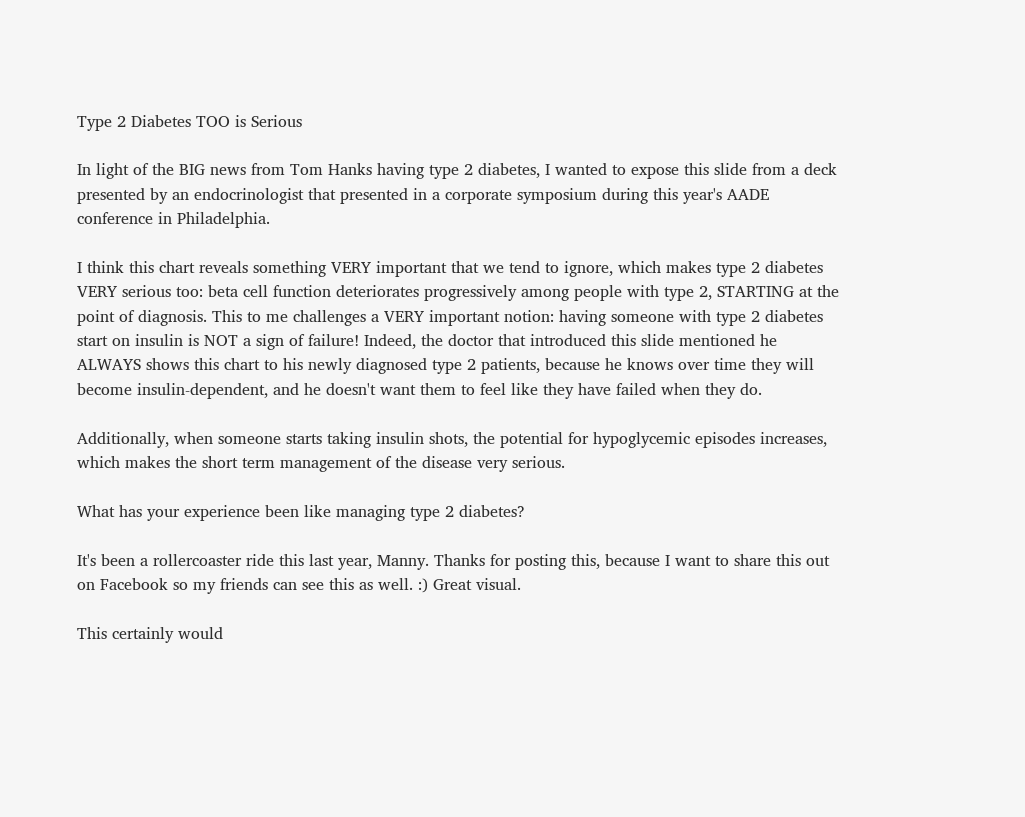Type 2 Diabetes TOO is Serious

In light of the BIG news from Tom Hanks having type 2 diabetes, I wanted to expose this slide from a deck presented by an endocrinologist that presented in a corporate symposium during this year's AADE conference in Philadelphia.

I think this chart reveals something VERY important that we tend to ignore, which makes type 2 diabetes VERY serious too: beta cell function deteriorates progressively among people with type 2, STARTING at the point of diagnosis. This to me challenges a VERY important notion: having someone with type 2 diabetes start on insulin is NOT a sign of failure! Indeed, the doctor that introduced this slide mentioned he ALWAYS shows this chart to his newly diagnosed type 2 patients, because he knows over time they will become insulin-dependent, and he doesn't want them to feel like they have failed when they do.

Additionally, when someone starts taking insulin shots, the potential for hypoglycemic episodes increases, which makes the short term management of the disease very serious.

What has your experience been like managing type 2 diabetes?

It's been a rollercoaster ride this last year, Manny. Thanks for posting this, because I want to share this out on Facebook so my friends can see this as well. :) Great visual.

This certainly would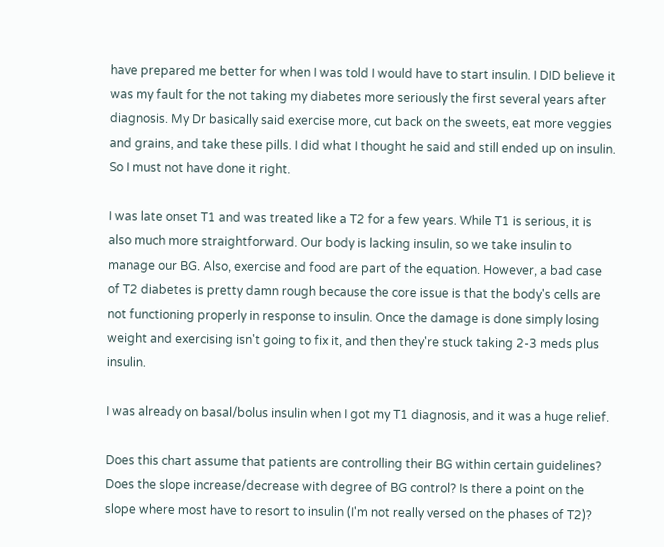have prepared me better for when I was told I would have to start insulin. I DID believe it was my fault for the not taking my diabetes more seriously the first several years after diagnosis. My Dr basically said exercise more, cut back on the sweets, eat more veggies and grains, and take these pills. I did what I thought he said and still ended up on insulin. So I must not have done it right.

I was late onset T1 and was treated like a T2 for a few years. While T1 is serious, it is also much more straightforward. Our body is lacking insulin, so we take insulin to manage our BG. Also, exercise and food are part of the equation. However, a bad case of T2 diabetes is pretty damn rough because the core issue is that the body's cells are not functioning properly in response to insulin. Once the damage is done simply losing weight and exercising isn't going to fix it, and then they're stuck taking 2-3 meds plus insulin.

I was already on basal/bolus insulin when I got my T1 diagnosis, and it was a huge relief.

Does this chart assume that patients are controlling their BG within certain guidelines? Does the slope increase/decrease with degree of BG control? Is there a point on the slope where most have to resort to insulin (I'm not really versed on the phases of T2)?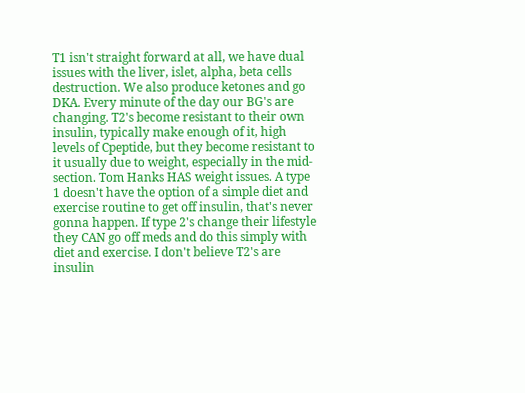T1 isn't straight forward at all, we have dual issues with the liver, islet, alpha, beta cells destruction. We also produce ketones and go DKA. Every minute of the day our BG's are changing. T2's become resistant to their own insulin, typically make enough of it, high levels of Cpeptide, but they become resistant to it usually due to weight, especially in the mid-section. Tom Hanks HAS weight issues. A type 1 doesn't have the option of a simple diet and exercise routine to get off insulin, that's never gonna happen. If type 2's change their lifestyle they CAN go off meds and do this simply with diet and exercise. I don't believe T2's are insulin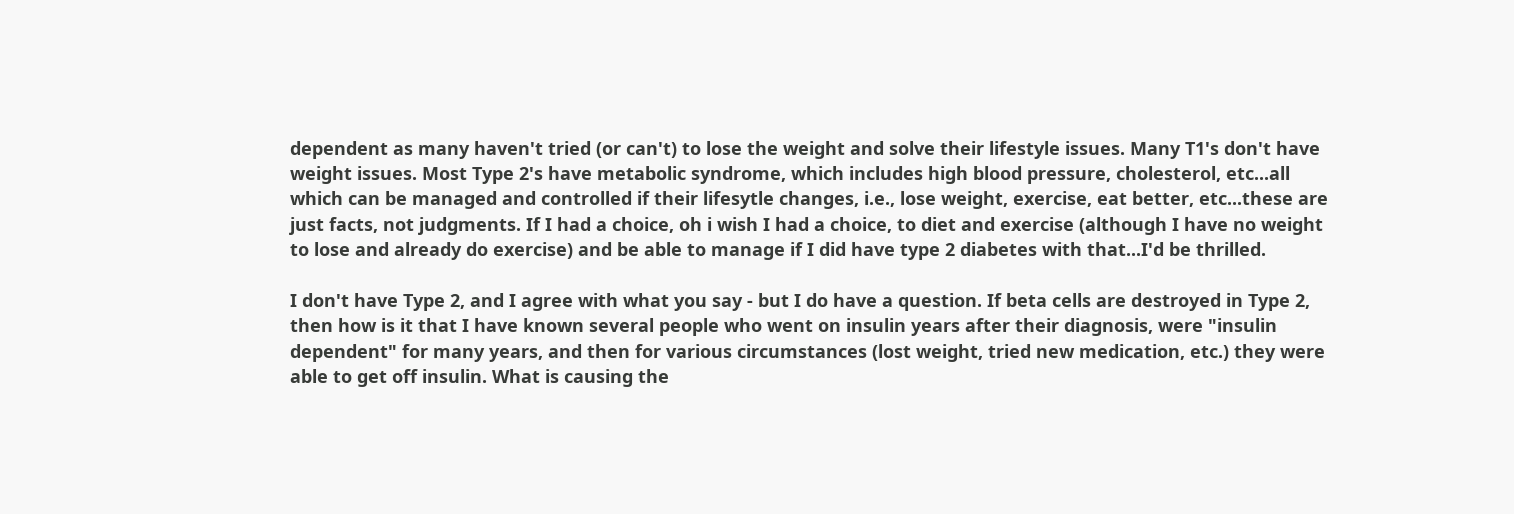dependent as many haven't tried (or can't) to lose the weight and solve their lifestyle issues. Many T1's don't have weight issues. Most Type 2's have metabolic syndrome, which includes high blood pressure, cholesterol, etc...all which can be managed and controlled if their lifesytle changes, i.e., lose weight, exercise, eat better, etc...these are just facts, not judgments. If I had a choice, oh i wish I had a choice, to diet and exercise (although I have no weight to lose and already do exercise) and be able to manage if I did have type 2 diabetes with that...I'd be thrilled.

I don't have Type 2, and I agree with what you say - but I do have a question. If beta cells are destroyed in Type 2, then how is it that I have known several people who went on insulin years after their diagnosis, were "insulin dependent" for many years, and then for various circumstances (lost weight, tried new medication, etc.) they were able to get off insulin. What is causing the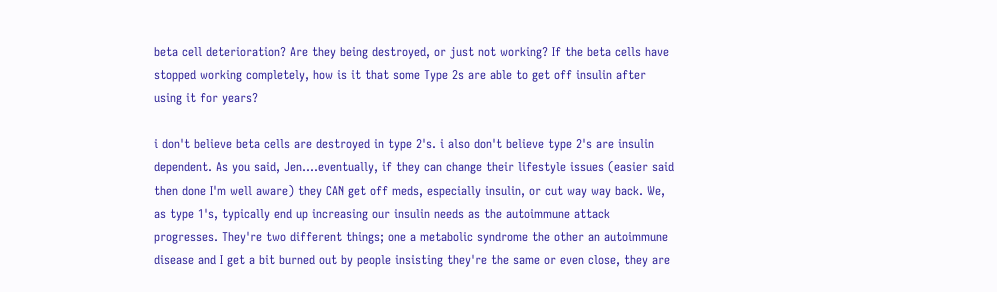beta cell deterioration? Are they being destroyed, or just not working? If the beta cells have stopped working completely, how is it that some Type 2s are able to get off insulin after using it for years?

i don't believe beta cells are destroyed in type 2's. i also don't believe type 2's are insulin dependent. As you said, Jen....eventually, if they can change their lifestyle issues (easier said then done I'm well aware) they CAN get off meds, especially insulin, or cut way way back. We, as type 1's, typically end up increasing our insulin needs as the autoimmune attack progresses. They're two different things; one a metabolic syndrome the other an autoimmune disease and I get a bit burned out by people insisting they're the same or even close, they are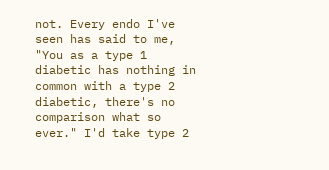not. Every endo I've seen has said to me, "You as a type 1 diabetic has nothing in common with a type 2 diabetic, there's no comparison what so ever." I'd take type 2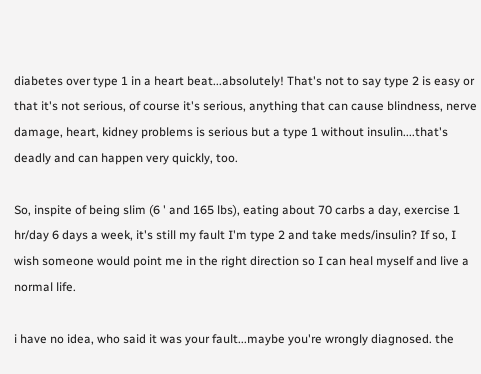diabetes over type 1 in a heart beat...absolutely! That's not to say type 2 is easy or that it's not serious, of course it's serious, anything that can cause blindness, nerve damage, heart, kidney problems is serious but a type 1 without insulin....that's deadly and can happen very quickly, too.

So, inspite of being slim (6 ' and 165 lbs), eating about 70 carbs a day, exercise 1 hr/day 6 days a week, it's still my fault I'm type 2 and take meds/insulin? If so, I wish someone would point me in the right direction so I can heal myself and live a normal life.

i have no idea, who said it was your fault...maybe you're wrongly diagnosed. the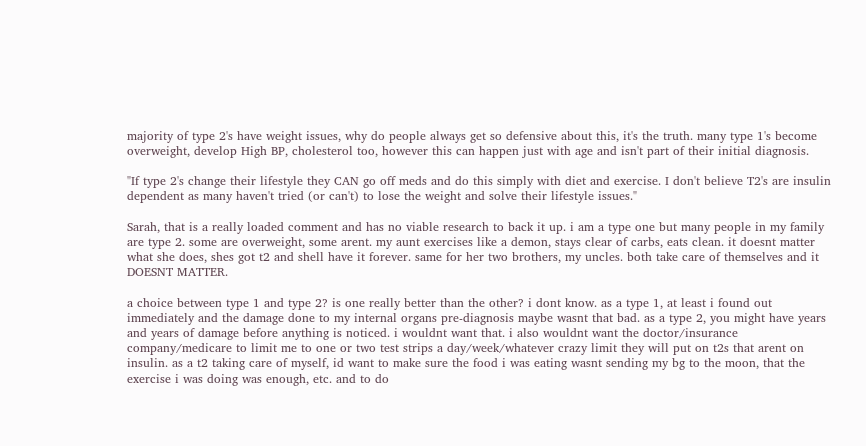majority of type 2's have weight issues, why do people always get so defensive about this, it's the truth. many type 1's become overweight, develop High BP, cholesterol too, however this can happen just with age and isn't part of their initial diagnosis.

"If type 2's change their lifestyle they CAN go off meds and do this simply with diet and exercise. I don't believe T2's are insulin dependent as many haven't tried (or can't) to lose the weight and solve their lifestyle issues."

Sarah, that is a really loaded comment and has no viable research to back it up. i am a type one but many people in my family are type 2. some are overweight, some arent. my aunt exercises like a demon, stays clear of carbs, eats clean. it doesnt matter what she does, shes got t2 and shell have it forever. same for her two brothers, my uncles. both take care of themselves and it DOESNT MATTER.

a choice between type 1 and type 2? is one really better than the other? i dont know. as a type 1, at least i found out immediately and the damage done to my internal organs pre-diagnosis maybe wasnt that bad. as a type 2, you might have years and years of damage before anything is noticed. i wouldnt want that. i also wouldnt want the doctor/insurance company/medicare to limit me to one or two test strips a day/week/whatever crazy limit they will put on t2s that arent on insulin. as a t2 taking care of myself, id want to make sure the food i was eating wasnt sending my bg to the moon, that the exercise i was doing was enough, etc. and to do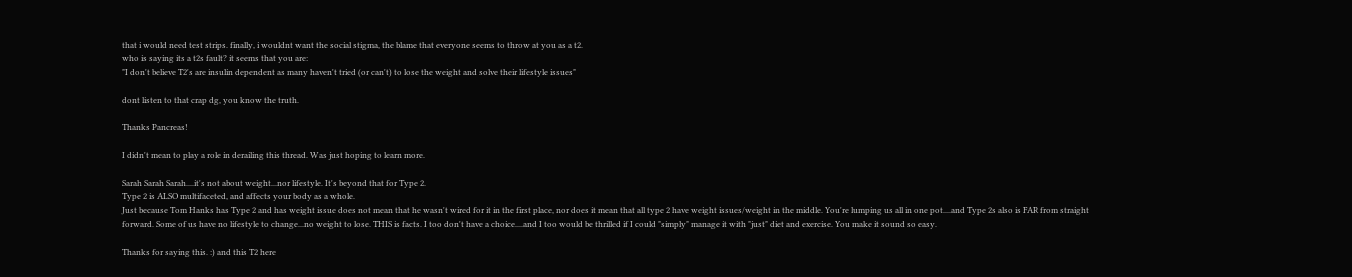that i would need test strips. finally, i wouldnt want the social stigma, the blame that everyone seems to throw at you as a t2.
who is saying its a t2s fault? it seems that you are:
"I don't believe T2's are insulin dependent as many haven't tried (or can't) to lose the weight and solve their lifestyle issues"

dont listen to that crap dg, you know the truth.

Thanks Pancreas!

I didn't mean to play a role in derailing this thread. Was just hoping to learn more.

Sarah Sarah Sarah....it's not about weight...nor lifestyle. It's beyond that for Type 2.
Type 2 is ALSO multifaceted, and affects your body as a whole.
Just because Tom Hanks has Type 2 and has weight issue does not mean that he wasn't wired for it in the first place, nor does it mean that all type 2 have weight issues/weight in the middle. You're lumping us all in one pot....and Type 2s also is FAR from straight forward. Some of us have no lifestyle to change...no weight to lose. THIS is facts. I too don't have a choice....and I too would be thrilled if I could "simply" manage it with "just" diet and exercise. You make it sound so easy.

Thanks for saying this. :) and this T2 here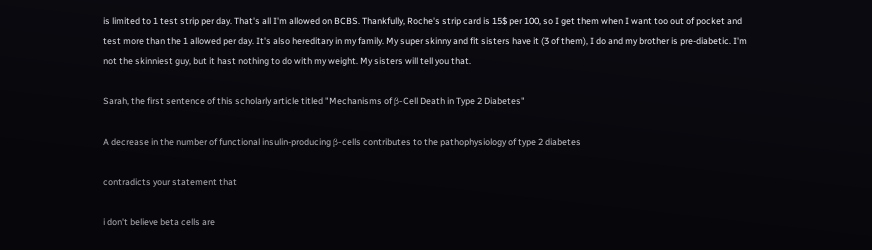is limited to 1 test strip per day. That's all I'm allowed on BCBS. Thankfully, Roche's strip card is 15$ per 100, so I get them when I want too out of pocket and test more than the 1 allowed per day. It's also hereditary in my family. My super skinny and fit sisters have it (3 of them), I do and my brother is pre-diabetic. I'm not the skinniest guy, but it hast nothing to do with my weight. My sisters will tell you that.

Sarah, the first sentence of this scholarly article titled "Mechanisms of β-Cell Death in Type 2 Diabetes"

A decrease in the number of functional insulin-producing β-cells contributes to the pathophysiology of type 2 diabetes

contradicts your statement that

i don't believe beta cells are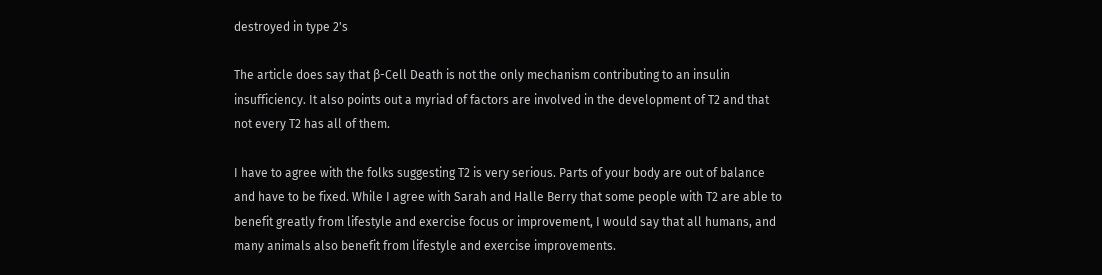destroyed in type 2's

The article does say that β-Cell Death is not the only mechanism contributing to an insulin insufficiency. It also points out a myriad of factors are involved in the development of T2 and that not every T2 has all of them.

I have to agree with the folks suggesting T2 is very serious. Parts of your body are out of balance and have to be fixed. While I agree with Sarah and Halle Berry that some people with T2 are able to benefit greatly from lifestyle and exercise focus or improvement, I would say that all humans, and many animals also benefit from lifestyle and exercise improvements.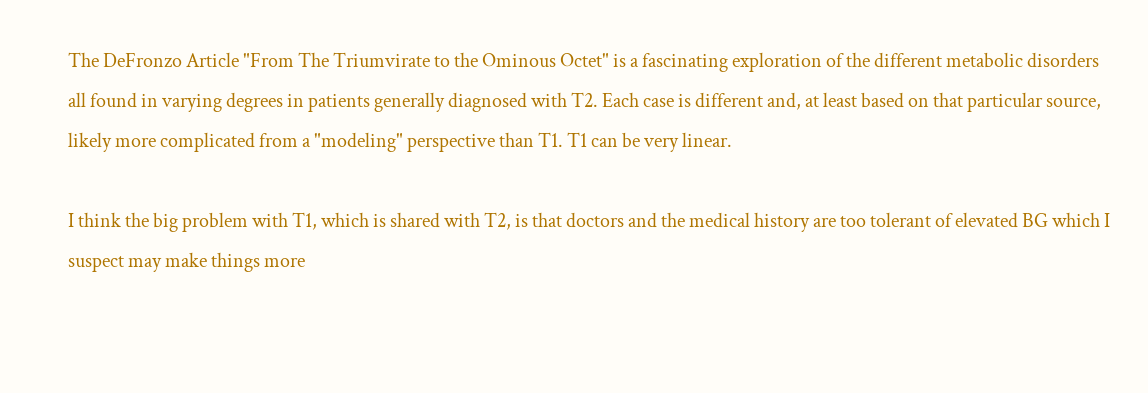The DeFronzo Article "From The Triumvirate to the Ominous Octet" is a fascinating exploration of the different metabolic disorders all found in varying degrees in patients generally diagnosed with T2. Each case is different and, at least based on that particular source, likely more complicated from a "modeling" perspective than T1. T1 can be very linear.

I think the big problem with T1, which is shared with T2, is that doctors and the medical history are too tolerant of elevated BG which I suspect may make things more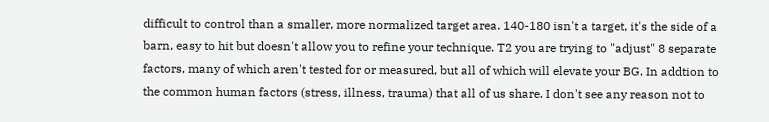difficult to control than a smaller, more normalized target area. 140-180 isn't a target, it's the side of a barn, easy to hit but doesn't allow you to refine your technique. T2 you are trying to "adjust" 8 separate factors, many of which aren't tested for or measured, but all of which will elevate your BG. In addtion to the common human factors (stress, illness, trauma) that all of us share. I don't see any reason not to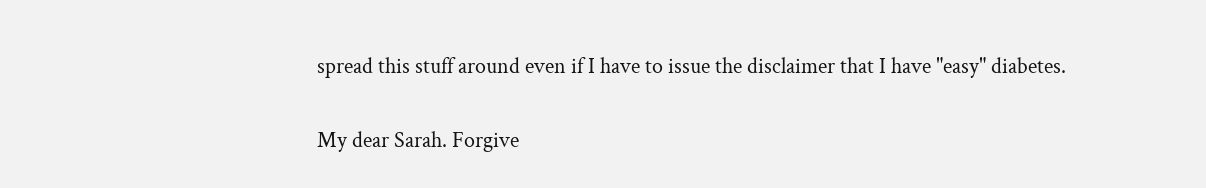spread this stuff around even if I have to issue the disclaimer that I have "easy" diabetes.

My dear Sarah. Forgive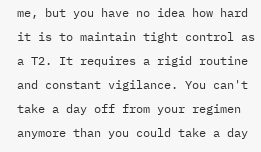me, but you have no idea how hard it is to maintain tight control as a T2. It requires a rigid routine and constant vigilance. You can't take a day off from your regimen anymore than you could take a day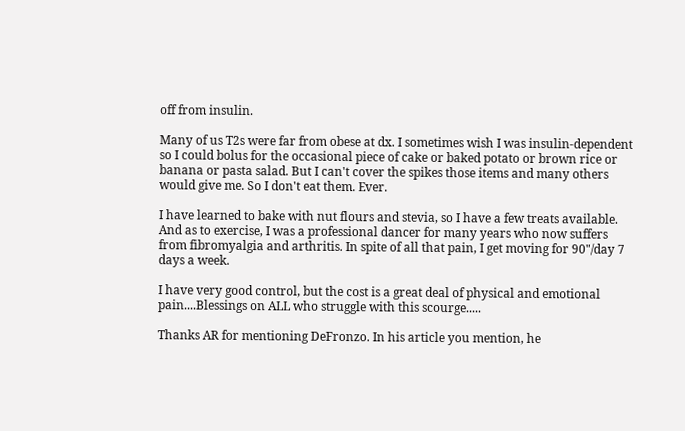off from insulin.

Many of us T2s were far from obese at dx. I sometimes wish I was insulin-dependent so I could bolus for the occasional piece of cake or baked potato or brown rice or banana or pasta salad. But I can't cover the spikes those items and many others would give me. So I don't eat them. Ever.

I have learned to bake with nut flours and stevia, so I have a few treats available. And as to exercise, I was a professional dancer for many years who now suffers from fibromyalgia and arthritis. In spite of all that pain, I get moving for 90"/day 7 days a week.

I have very good control, but the cost is a great deal of physical and emotional pain....Blessings on ALL who struggle with this scourge.....

Thanks AR for mentioning DeFronzo. In his article you mention, he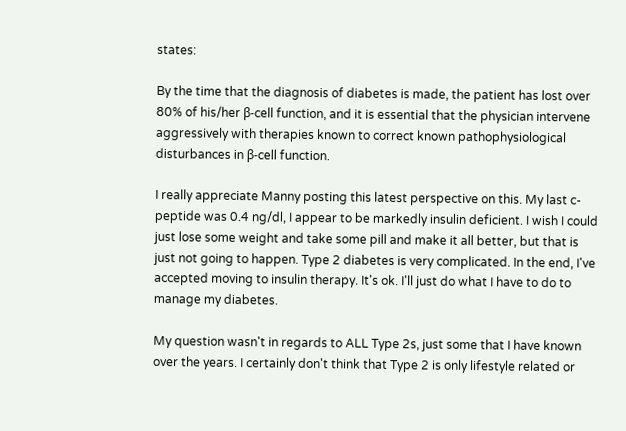states:

By the time that the diagnosis of diabetes is made, the patient has lost over 80% of his/her β-cell function, and it is essential that the physician intervene aggressively with therapies known to correct known pathophysiological disturbances in β-cell function.

I really appreciate Manny posting this latest perspective on this. My last c-peptide was 0.4 ng/dl, I appear to be markedly insulin deficient. I wish I could just lose some weight and take some pill and make it all better, but that is just not going to happen. Type 2 diabetes is very complicated. In the end, I've accepted moving to insulin therapy. It's ok. I'll just do what I have to do to manage my diabetes.

My question wasn't in regards to ALL Type 2s, just some that I have known over the years. I certainly don't think that Type 2 is only lifestyle related or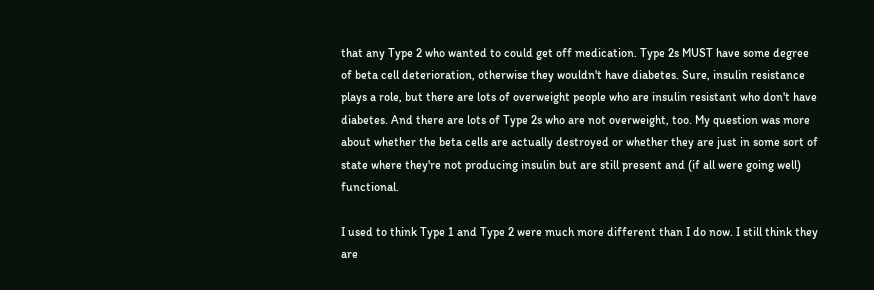that any Type 2 who wanted to could get off medication. Type 2s MUST have some degree of beta cell deterioration, otherwise they wouldn't have diabetes. Sure, insulin resistance plays a role, but there are lots of overweight people who are insulin resistant who don't have diabetes. And there are lots of Type 2s who are not overweight, too. My question was more about whether the beta cells are actually destroyed or whether they are just in some sort of state where they're not producing insulin but are still present and (if all were going well) functional.

I used to think Type 1 and Type 2 were much more different than I do now. I still think they are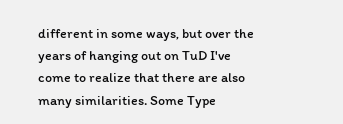different in some ways, but over the years of hanging out on TuD I've come to realize that there are also many similarities. Some Type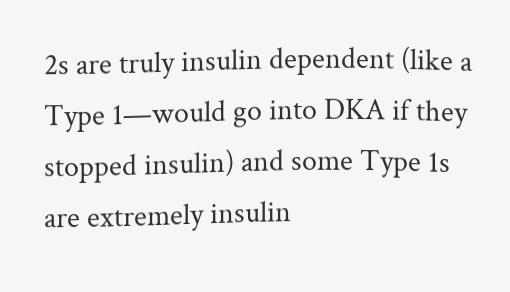2s are truly insulin dependent (like a Type 1—would go into DKA if they stopped insulin) and some Type 1s are extremely insulin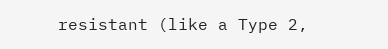resistant (like a Type 2,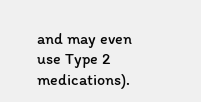and may even use Type 2 medications).